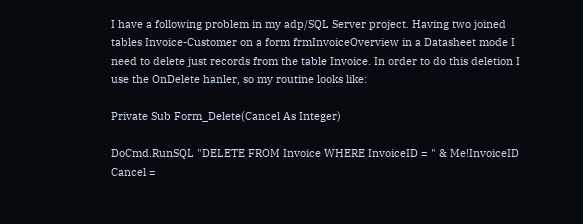I have a following problem in my adp/SQL Server project. Having two joined tables Invoice-Customer on a form frmInvoiceOverview in a Datasheet mode I need to delete just records from the table Invoice. In order to do this deletion I use the OnDelete hanler, so my routine looks like:

Private Sub Form_Delete(Cancel As Integer)

DoCmd.RunSQL "DELETE FROM Invoice WHERE InvoiceID = " & Me!InvoiceID
Cancel =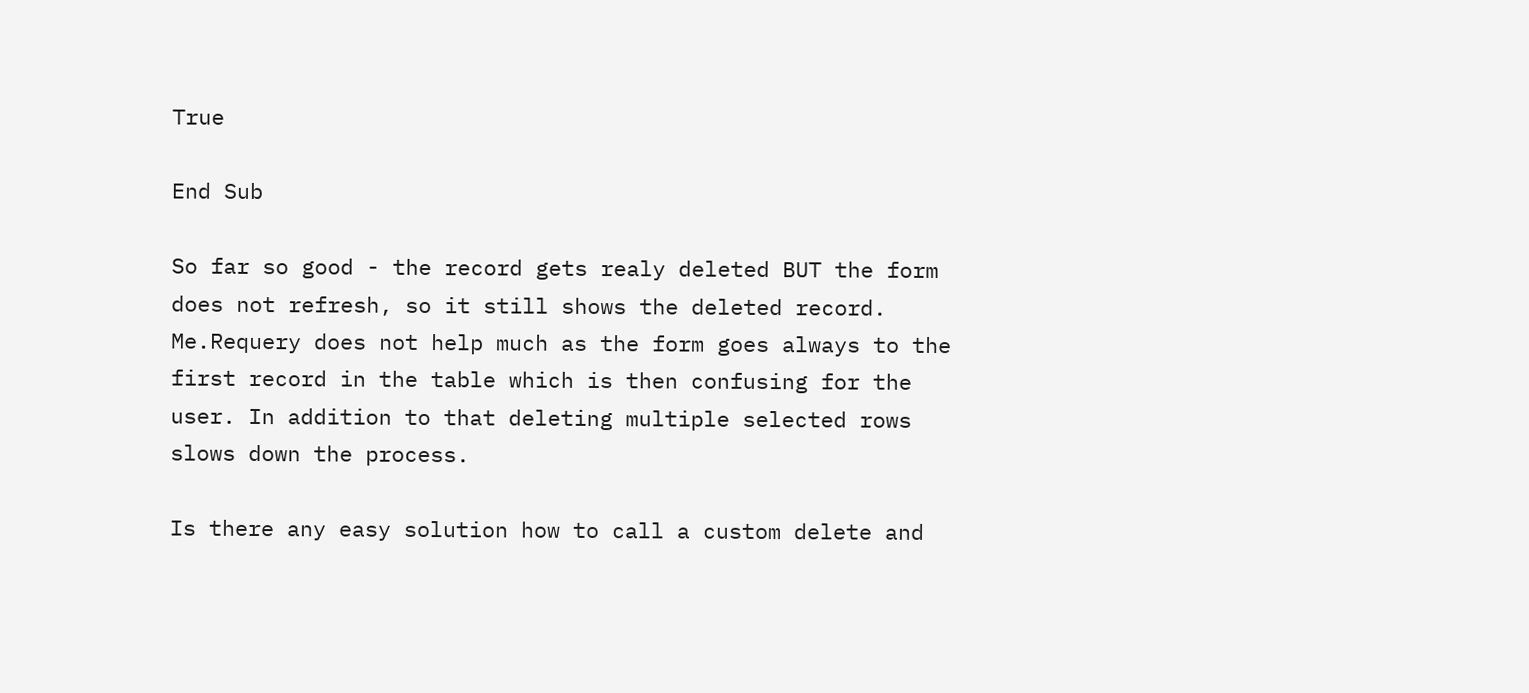True

End Sub

So far so good - the record gets realy deleted BUT the form does not refresh, so it still shows the deleted record. Me.Requery does not help much as the form goes always to the first record in the table which is then confusing for the user. In addition to that deleting multiple selected rows slows down the process.

Is there any easy solution how to call a custom delete and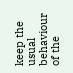keep the usual behaviour of the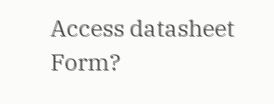Access datasheet Form?